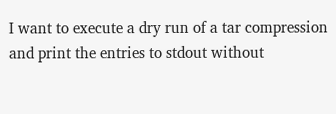I want to execute a dry run of a tar compression and print the entries to stdout without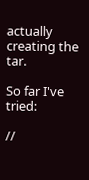actually creating the tar.

So far I've tried:

//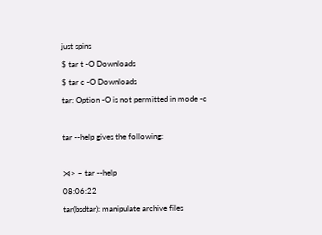just spins
$ tar t -O Downloads
$ tar c -O Downloads
tar: Option -O is not permitted in mode -c

tar --help gives the following:

⋊> ~ tar --help                                                                                                                                                                                 08:06:22
tar(bsdtar): manipulate archive files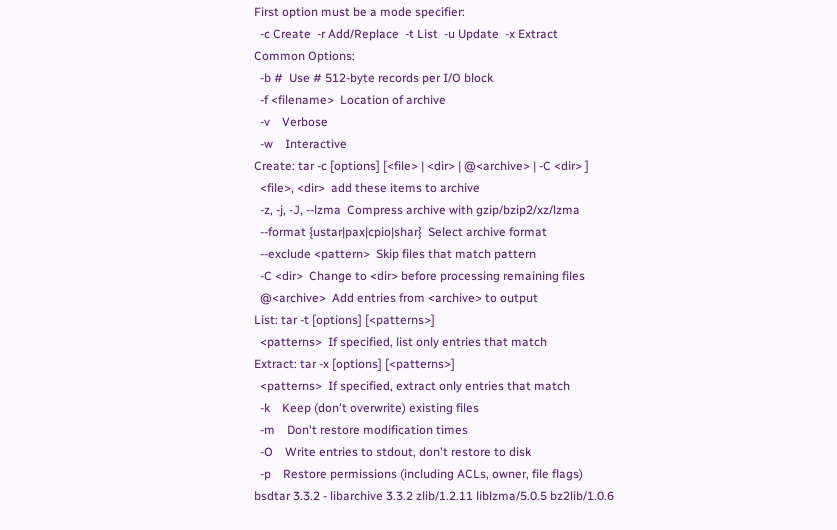First option must be a mode specifier:
  -c Create  -r Add/Replace  -t List  -u Update  -x Extract
Common Options:
  -b #  Use # 512-byte records per I/O block
  -f <filename>  Location of archive
  -v    Verbose
  -w    Interactive
Create: tar -c [options] [<file> | <dir> | @<archive> | -C <dir> ]
  <file>, <dir>  add these items to archive
  -z, -j, -J, --lzma  Compress archive with gzip/bzip2/xz/lzma
  --format {ustar|pax|cpio|shar}  Select archive format
  --exclude <pattern>  Skip files that match pattern
  -C <dir>  Change to <dir> before processing remaining files
  @<archive>  Add entries from <archive> to output
List: tar -t [options] [<patterns>]
  <patterns>  If specified, list only entries that match
Extract: tar -x [options] [<patterns>]
  <patterns>  If specified, extract only entries that match
  -k    Keep (don't overwrite) existing files
  -m    Don't restore modification times
  -O    Write entries to stdout, don't restore to disk
  -p    Restore permissions (including ACLs, owner, file flags)
bsdtar 3.3.2 - libarchive 3.3.2 zlib/1.2.11 liblzma/5.0.5 bz2lib/1.0.6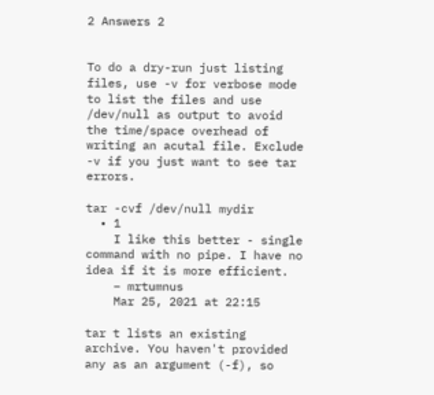2 Answers 2


To do a dry-run just listing files, use -v for verbose mode to list the files and use /dev/null as output to avoid the time/space overhead of writing an acutal file. Exclude -v if you just want to see tar errors.

tar -cvf /dev/null mydir
  • 1
    I like this better - single command with no pipe. I have no idea if it is more efficient.
    – mrtumnus
    Mar 25, 2021 at 22:15

tar t lists an existing archive. You haven't provided any as an argument (-f), so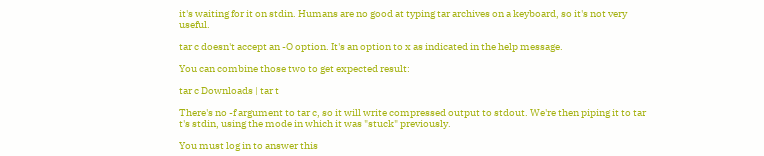it's waiting for it on stdin. Humans are no good at typing tar archives on a keyboard, so it's not very useful.

tar c doesn't accept an -O option. It's an option to x as indicated in the help message.

You can combine those two to get expected result:

tar c Downloads | tar t

There's no -f argument to tar c, so it will write compressed output to stdout. We're then piping it to tar t's stdin, using the mode in which it was "stuck" previously.

You must log in to answer this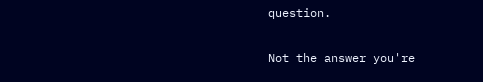question.

Not the answer you're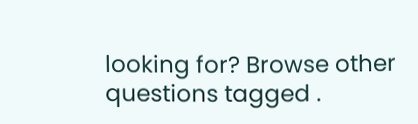looking for? Browse other questions tagged .